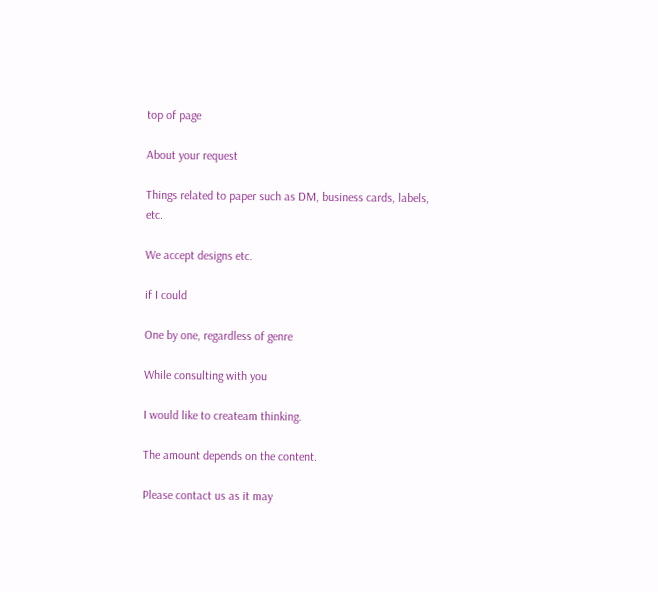top of page

About your request

Things related to paper such as DM, business cards, labels, etc.

We accept designs etc.

if I could

One by one, regardless of genre

While consulting with you

I would like to createam thinking.

The amount depends on the content.

Please contact us as it may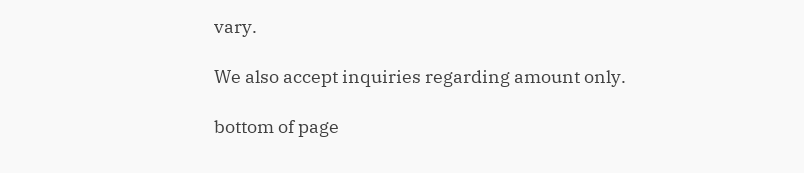vary.

We also accept inquiries regarding amount only.

bottom of page